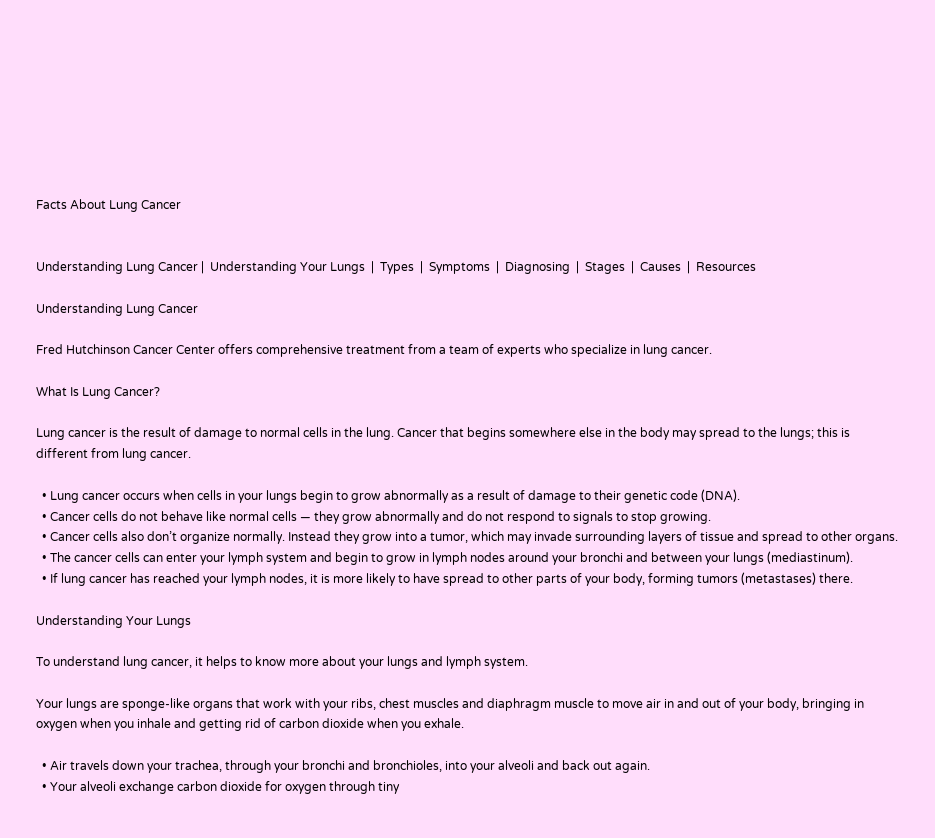Facts About Lung Cancer


Understanding Lung Cancer |  Understanding Your Lungs  |  Types  |  Symptoms  |  Diagnosing  |  Stages  |  Causes  |  Resources

Understanding Lung Cancer

Fred Hutchinson Cancer Center offers comprehensive treatment from a team of experts who specialize in lung cancer.

What Is Lung Cancer?

Lung cancer is the result of damage to normal cells in the lung. Cancer that begins somewhere else in the body may spread to the lungs; this is different from lung cancer.

  • Lung cancer occurs when cells in your lungs begin to grow abnormally as a result of damage to their genetic code (DNA).
  • Cancer cells do not behave like normal cells — they grow abnormally and do not respond to signals to stop growing.
  • Cancer cells also don’t organize normally. Instead they grow into a tumor, which may invade surrounding layers of tissue and spread to other organs.
  • The cancer cells can enter your lymph system and begin to grow in lymph nodes around your bronchi and between your lungs (mediastinum).
  • If lung cancer has reached your lymph nodes, it is more likely to have spread to other parts of your body, forming tumors (metastases) there.

Understanding Your Lungs

To understand lung cancer, it helps to know more about your lungs and lymph system.

Your lungs are sponge-like organs that work with your ribs, chest muscles and diaphragm muscle to move air in and out of your body, bringing in oxygen when you inhale and getting rid of carbon dioxide when you exhale.

  • Air travels down your trachea, through your bronchi and bronchioles, into your alveoli and back out again.
  • Your alveoli exchange carbon dioxide for oxygen through tiny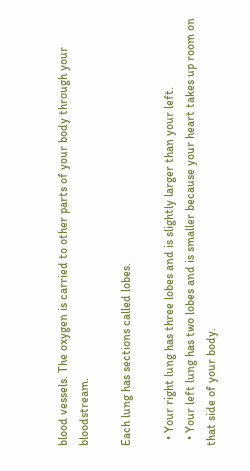blood vessels. The oxygen is carried to other parts of your body through your bloodstream.

Each lung has sections called lobes.

  • Your right lung has three lobes and is slightly larger than your left.
  • Your left lung has two lobes and is smaller because your heart takes up room on that side of your body.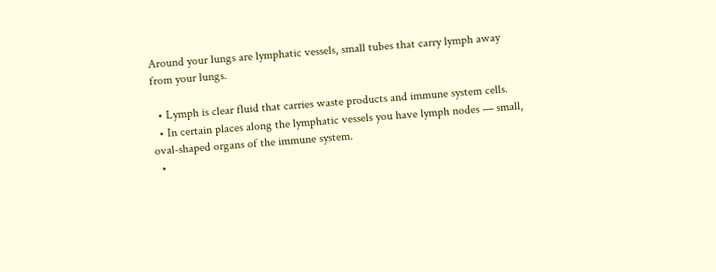Around your lungs are lymphatic vessels, small tubes that carry lymph away from your lungs.

  • Lymph is clear fluid that carries waste products and immune system cells.
  • In certain places along the lymphatic vessels you have lymph nodes — small, oval-shaped organs of the immune system.
  •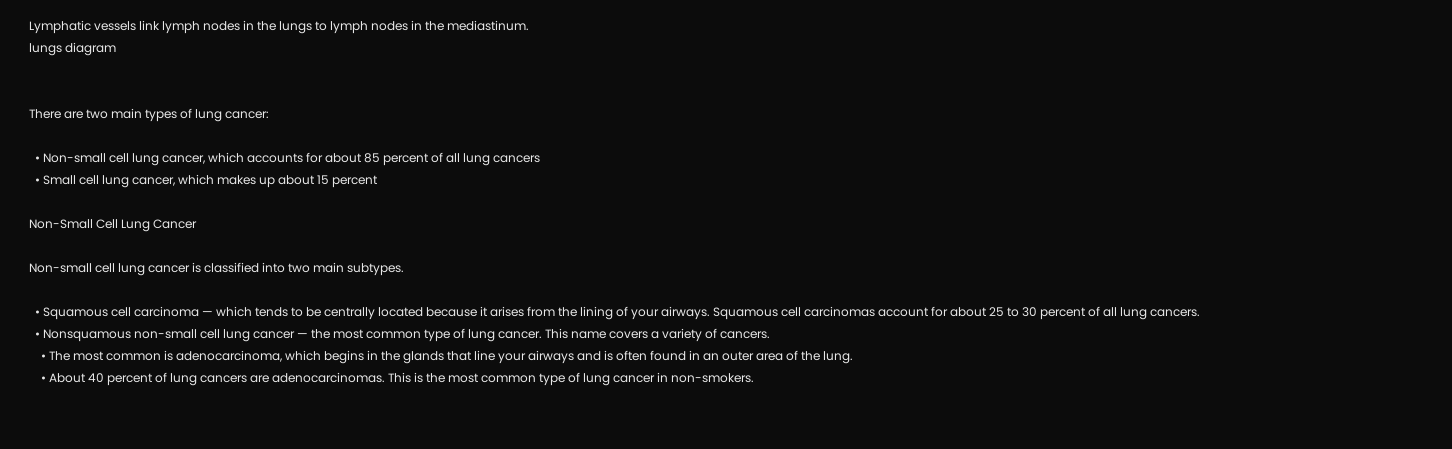Lymphatic vessels link lymph nodes in the lungs to lymph nodes in the mediastinum.
lungs diagram


There are two main types of lung cancer:

  • Non-small cell lung cancer, which accounts for about 85 percent of all lung cancers
  • Small cell lung cancer, which makes up about 15 percent

Non-Small Cell Lung Cancer

Non-small cell lung cancer is classified into two main subtypes.

  • Squamous cell carcinoma — which tends to be centrally located because it arises from the lining of your airways. Squamous cell carcinomas account for about 25 to 30 percent of all lung cancers.
  • Nonsquamous non-small cell lung cancer — the most common type of lung cancer. This name covers a variety of cancers.
    • The most common is adenocarcinoma, which begins in the glands that line your airways and is often found in an outer area of the lung.
    • About 40 percent of lung cancers are adenocarcinomas. This is the most common type of lung cancer in non-smokers.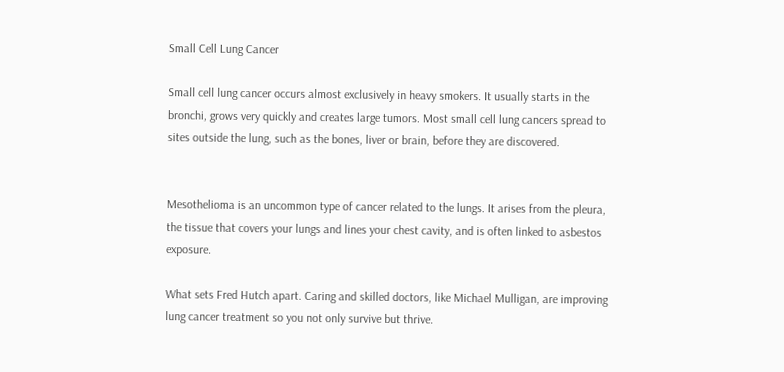Small Cell Lung Cancer

Small cell lung cancer occurs almost exclusively in heavy smokers. It usually starts in the bronchi, grows very quickly and creates large tumors. Most small cell lung cancers spread to sites outside the lung, such as the bones, liver or brain, before they are discovered.


Mesothelioma is an uncommon type of cancer related to the lungs. It arises from the pleura, the tissue that covers your lungs and lines your chest cavity, and is often linked to asbestos exposure.

What sets Fred Hutch apart. Caring and skilled doctors, like Michael Mulligan, are improving lung cancer treatment so you not only survive but thrive.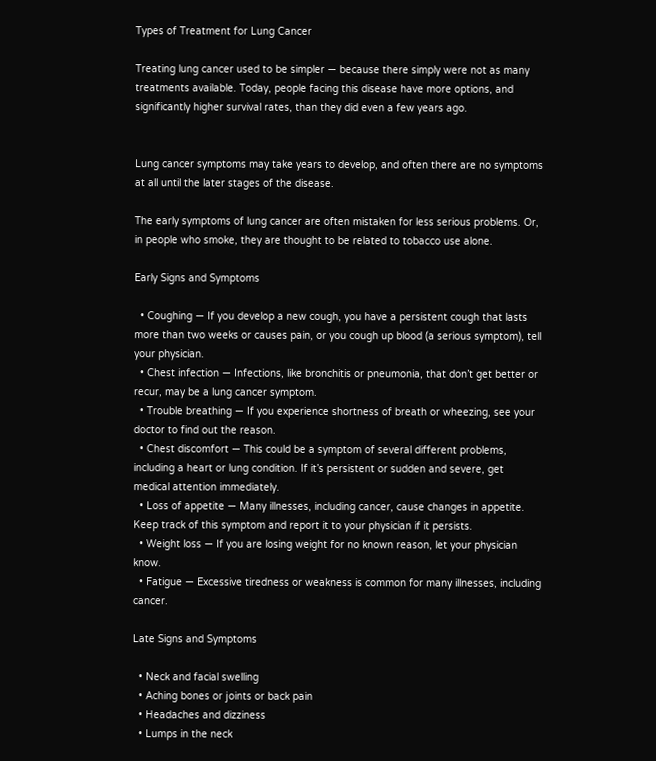Types of Treatment for Lung Cancer

Treating lung cancer used to be simpler — because there simply were not as many treatments available. Today, people facing this disease have more options, and significantly higher survival rates, than they did even a few years ago.


Lung cancer symptoms may take years to develop, and often there are no symptoms at all until the later stages of the disease.

The early symptoms of lung cancer are often mistaken for less serious problems. Or, in people who smoke, they are thought to be related to tobacco use alone.

Early Signs and Symptoms

  • Coughing — If you develop a new cough, you have a persistent cough that lasts more than two weeks or causes pain, or you cough up blood (a serious symptom), tell your physician.
  • Chest infection — Infections, like bronchitis or pneumonia, that don’t get better or recur, may be a lung cancer symptom.
  • Trouble breathing — If you experience shortness of breath or wheezing, see your doctor to find out the reason.
  • Chest discomfort — This could be a symptom of several different problems, including a heart or lung condition. If it’s persistent or sudden and severe, get medical attention immediately.
  • Loss of appetite — Many illnesses, including cancer, cause changes in appetite. Keep track of this symptom and report it to your physician if it persists.
  • Weight loss — If you are losing weight for no known reason, let your physician know.
  • Fatigue — Excessive tiredness or weakness is common for many illnesses, including cancer.

Late Signs and Symptoms

  • Neck and facial swelling
  • Aching bones or joints or back pain
  • Headaches and dizziness
  • Lumps in the neck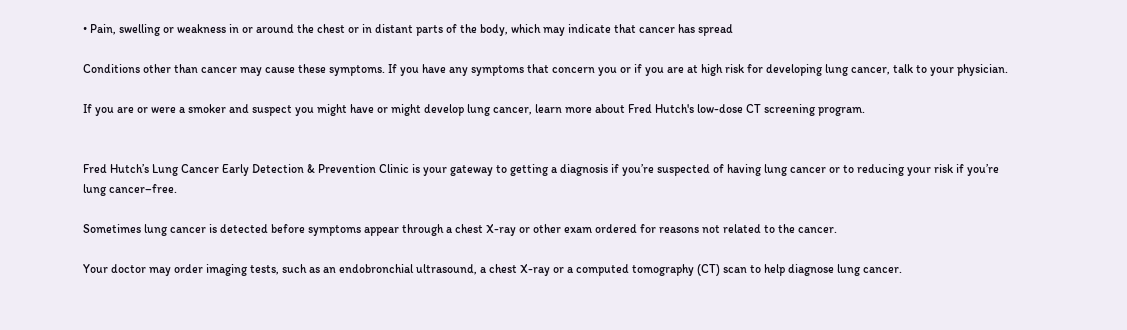• Pain, swelling or weakness in or around the chest or in distant parts of the body, which may indicate that cancer has spread

Conditions other than cancer may cause these symptoms. If you have any symptoms that concern you or if you are at high risk for developing lung cancer, talk to your physician.

If you are or were a smoker and suspect you might have or might develop lung cancer, learn more about Fred Hutch's low-dose CT screening program.


Fred Hutch’s Lung Cancer Early Detection & Prevention Clinic is your gateway to getting a diagnosis if you’re suspected of having lung cancer or to reducing your risk if you’re lung cancer–free.

Sometimes lung cancer is detected before symptoms appear through a chest X-ray or other exam ordered for reasons not related to the cancer.

Your doctor may order imaging tests, such as an endobronchial ultrasound, a chest X-ray or a computed tomography (CT) scan to help diagnose lung cancer.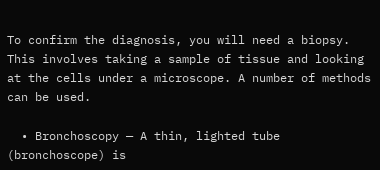To confirm the diagnosis, you will need a biopsy. This involves taking a sample of tissue and looking at the cells under a microscope. A number of methods can be used.

  • Bronchoscopy — A thin, lighted tube (bronchoscope) is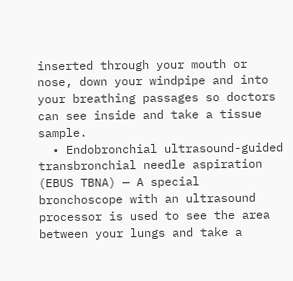inserted through your mouth or nose, down your windpipe and into your breathing passages so doctors can see inside and take a tissue sample.
  • Endobronchial ultrasound-guided transbronchial needle aspiration (EBUS TBNA) — A special bronchoscope with an ultrasound processor is used to see the area between your lungs and take a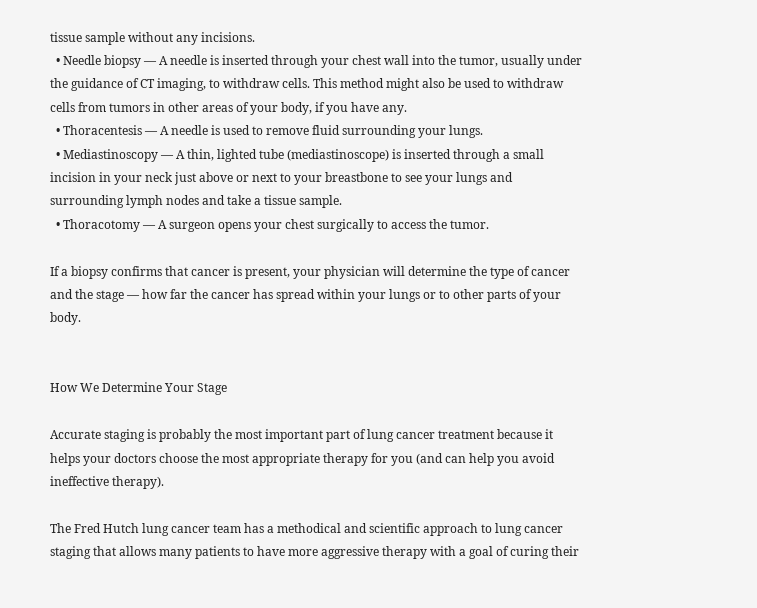tissue sample without any incisions.
  • Needle biopsy — A needle is inserted through your chest wall into the tumor, usually under the guidance of CT imaging, to withdraw cells. This method might also be used to withdraw cells from tumors in other areas of your body, if you have any.
  • Thoracentesis — A needle is used to remove fluid surrounding your lungs.
  • Mediastinoscopy — A thin, lighted tube (mediastinoscope) is inserted through a small incision in your neck just above or next to your breastbone to see your lungs and surrounding lymph nodes and take a tissue sample.
  • Thoracotomy — A surgeon opens your chest surgically to access the tumor.

If a biopsy confirms that cancer is present, your physician will determine the type of cancer and the stage — how far the cancer has spread within your lungs or to other parts of your body.


How We Determine Your Stage

Accurate staging is probably the most important part of lung cancer treatment because it helps your doctors choose the most appropriate therapy for you (and can help you avoid ineffective therapy).

The Fred Hutch lung cancer team has a methodical and scientific approach to lung cancer staging that allows many patients to have more aggressive therapy with a goal of curing their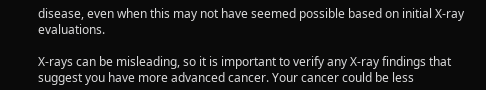disease, even when this may not have seemed possible based on initial X-ray evaluations.

X-rays can be misleading, so it is important to verify any X-ray findings that suggest you have more advanced cancer. Your cancer could be less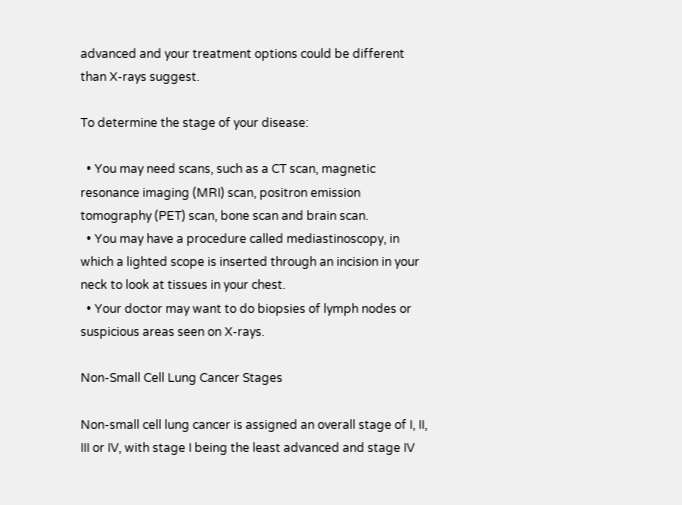advanced and your treatment options could be different than X-rays suggest.

To determine the stage of your disease:

  • You may need scans, such as a CT scan, magnetic resonance imaging (MRI) scan, positron emission tomography (PET) scan, bone scan and brain scan.
  • You may have a procedure called mediastinoscopy, in which a lighted scope is inserted through an incision in your neck to look at tissues in your chest.
  • Your doctor may want to do biopsies of lymph nodes or suspicious areas seen on X-rays.

Non-Small Cell Lung Cancer Stages

Non-small cell lung cancer is assigned an overall stage of I, II, III or IV, with stage I being the least advanced and stage IV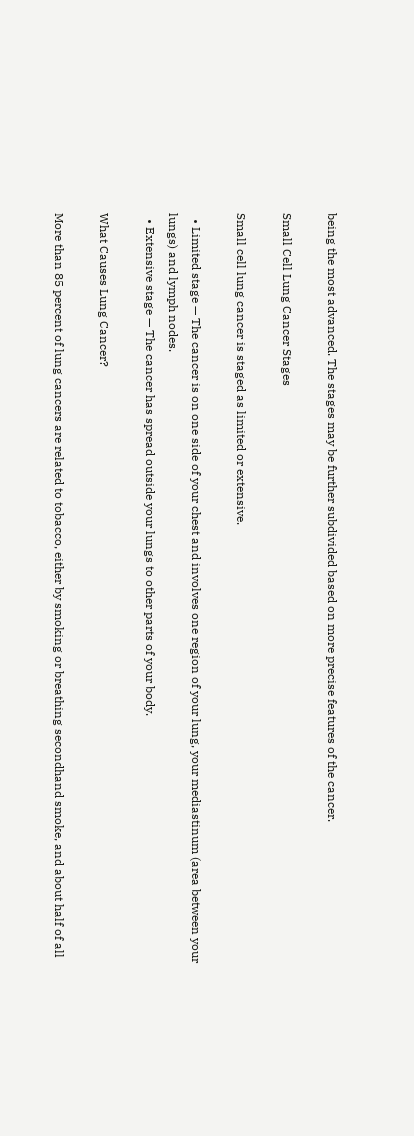being the most advanced. The stages may be further subdivided based on more precise features of the cancer.

Small Cell Lung Cancer Stages

Small cell lung cancer is staged as limited or extensive.

  • Limited stage — The cancer is on one side of your chest and involves one region of your lung, your mediastinum (area between your lungs) and lymph nodes.
  • Extensive stage — The cancer has spread outside your lungs to other parts of your body.

What Causes Lung Cancer?

More than 85 percent of lung cancers are related to tobacco, either by smoking or breathing secondhand smoke, and about half of all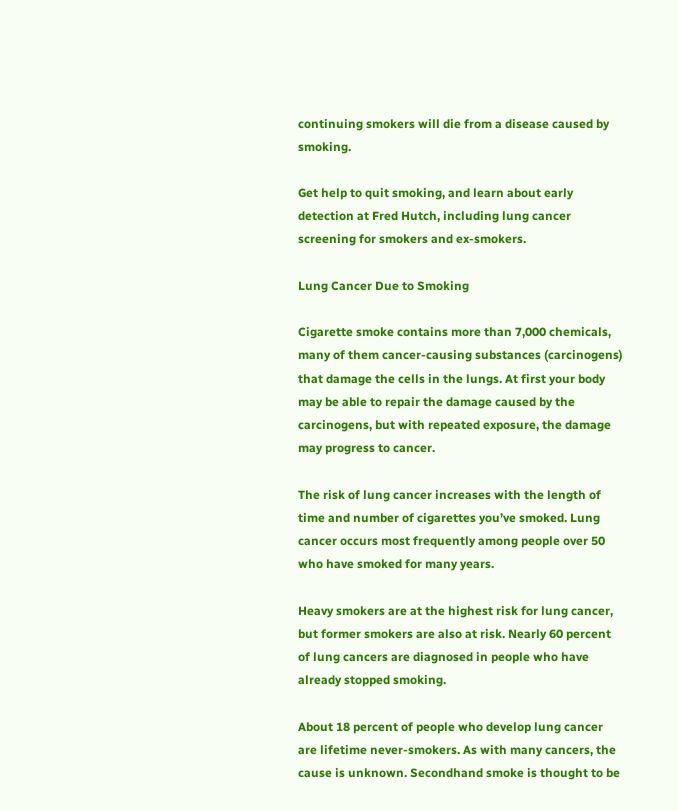continuing smokers will die from a disease caused by smoking.

Get help to quit smoking, and learn about early detection at Fred Hutch, including lung cancer screening for smokers and ex-smokers.

Lung Cancer Due to Smoking

Cigarette smoke contains more than 7,000 chemicals, many of them cancer-causing substances (carcinogens) that damage the cells in the lungs. At first your body may be able to repair the damage caused by the carcinogens, but with repeated exposure, the damage may progress to cancer.

The risk of lung cancer increases with the length of time and number of cigarettes you’ve smoked. Lung cancer occurs most frequently among people over 50 who have smoked for many years.

Heavy smokers are at the highest risk for lung cancer, but former smokers are also at risk. Nearly 60 percent of lung cancers are diagnosed in people who have already stopped smoking.

About 18 percent of people who develop lung cancer are lifetime never-smokers. As with many cancers, the cause is unknown. Secondhand smoke is thought to be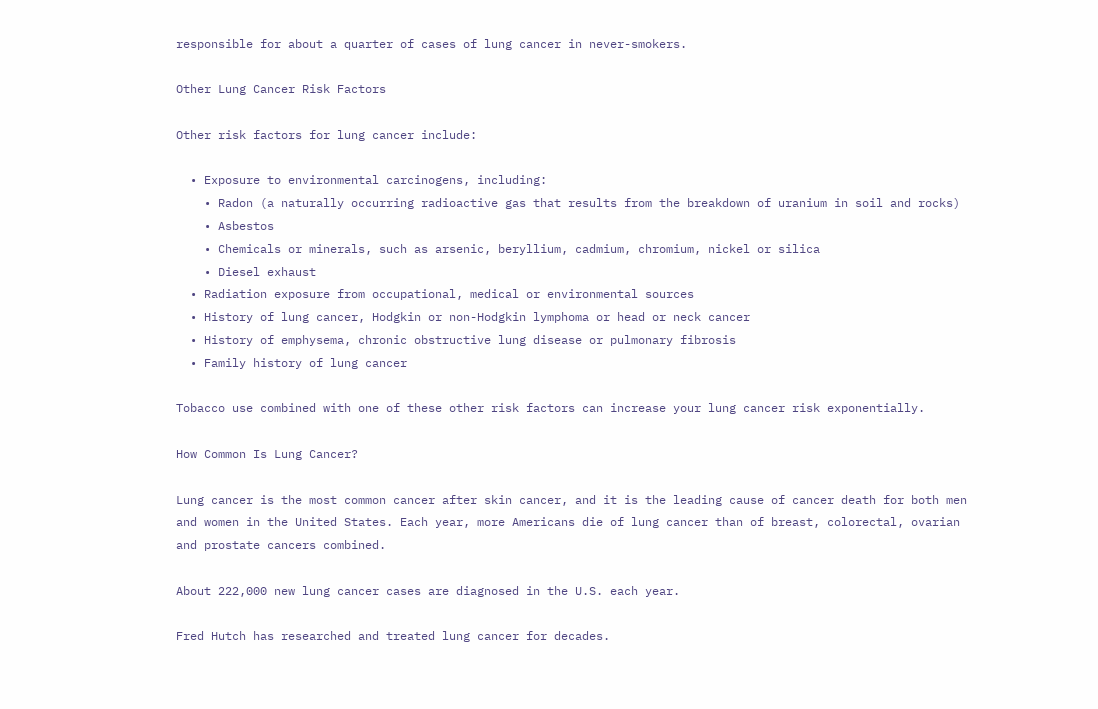responsible for about a quarter of cases of lung cancer in never-smokers.

Other Lung Cancer Risk Factors

Other risk factors for lung cancer include:

  • Exposure to environmental carcinogens, including:
    • Radon (a naturally occurring radioactive gas that results from the breakdown of uranium in soil and rocks)
    • Asbestos
    • Chemicals or minerals, such as arsenic, beryllium, cadmium, chromium, nickel or silica
    • Diesel exhaust
  • Radiation exposure from occupational, medical or environmental sources
  • History of lung cancer, Hodgkin or non-Hodgkin lymphoma or head or neck cancer
  • History of emphysema, chronic obstructive lung disease or pulmonary fibrosis
  • Family history of lung cancer

Tobacco use combined with one of these other risk factors can increase your lung cancer risk exponentially.

How Common Is Lung Cancer?

Lung cancer is the most common cancer after skin cancer, and it is the leading cause of cancer death for both men and women in the United States. Each year, more Americans die of lung cancer than of breast, colorectal, ovarian and prostate cancers combined.

About 222,000 new lung cancer cases are diagnosed in the U.S. each year.

Fred Hutch has researched and treated lung cancer for decades.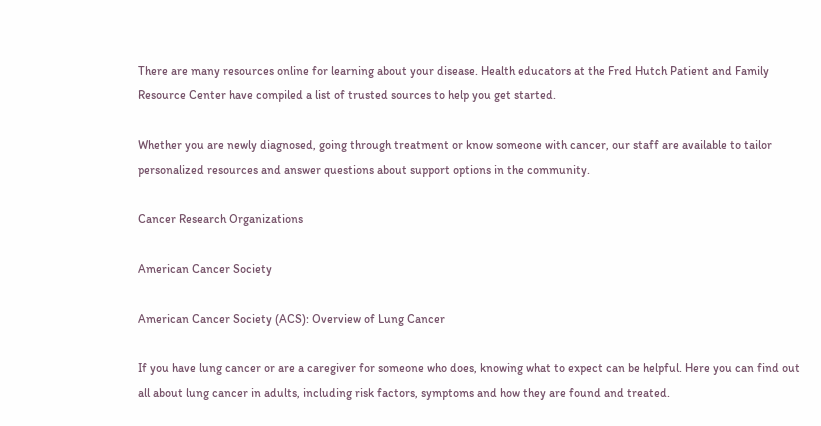There are many resources online for learning about your disease. Health educators at the Fred Hutch Patient and Family Resource Center have compiled a list of trusted sources to help you get started.

Whether you are newly diagnosed, going through treatment or know someone with cancer, our staff are available to tailor personalized resources and answer questions about support options in the community.

Cancer Research Organizations

American Cancer Society

American Cancer Society (ACS): Overview of Lung Cancer

If you have lung cancer or are a caregiver for someone who does, knowing what to expect can be helpful. Here you can find out all about lung cancer in adults, including risk factors, symptoms and how they are found and treated.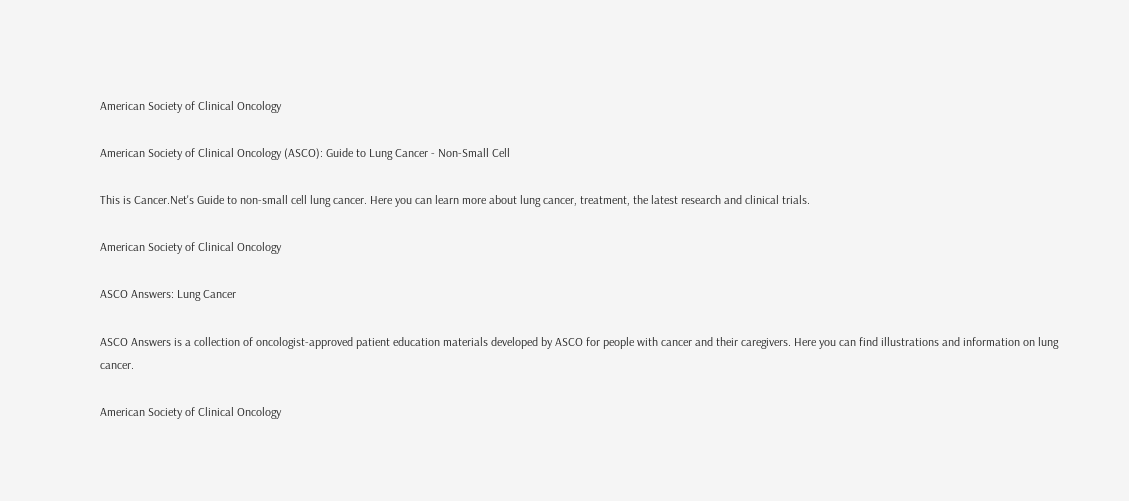American Society of Clinical Oncology

American Society of Clinical Oncology (ASCO): Guide to Lung Cancer - Non-Small Cell

This is Cancer.Net's Guide to non-small cell lung cancer. Here you can learn more about lung cancer, treatment, the latest research and clinical trials.

American Society of Clinical Oncology

ASCO Answers: Lung Cancer

ASCO Answers is a collection of oncologist-approved patient education materials developed by ASCO for people with cancer and their caregivers. Here you can find illustrations and information on lung cancer.

American Society of Clinical Oncology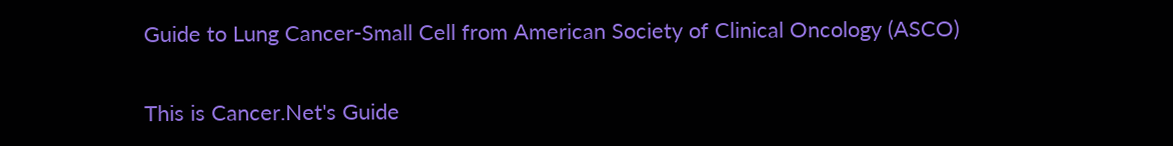Guide to Lung Cancer-Small Cell from American Society of Clinical Oncology (ASCO)

This is Cancer.Net's Guide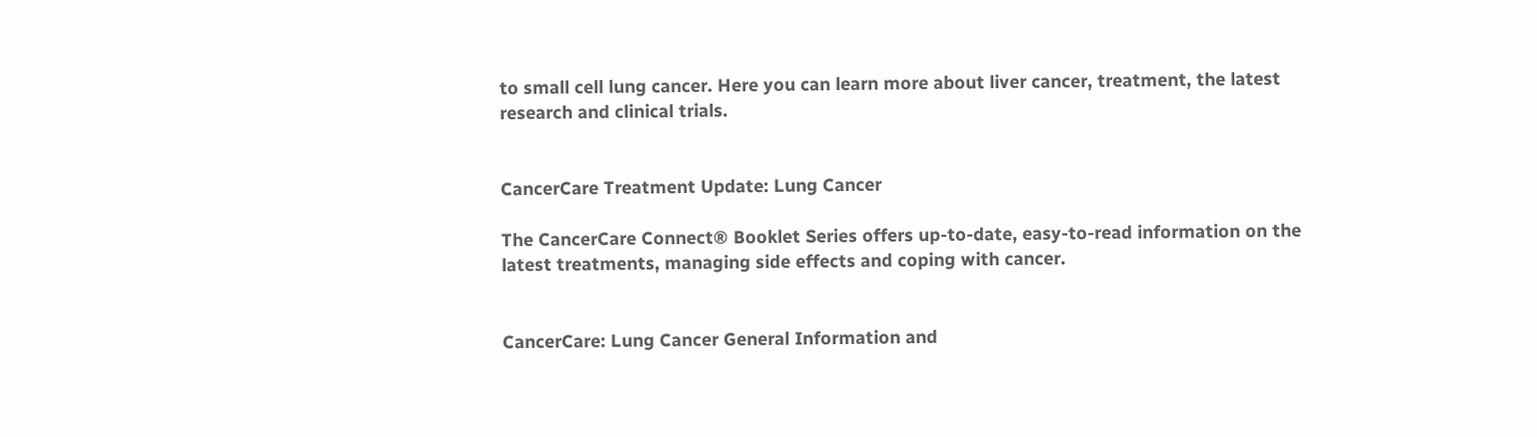to small cell lung cancer. Here you can learn more about liver cancer, treatment, the latest research and clinical trials.


CancerCare Treatment Update: Lung Cancer

The CancerCare Connect® Booklet Series offers up-to-date, easy-to-read information on the latest treatments, managing side effects and coping with cancer.


CancerCare: Lung Cancer General Information and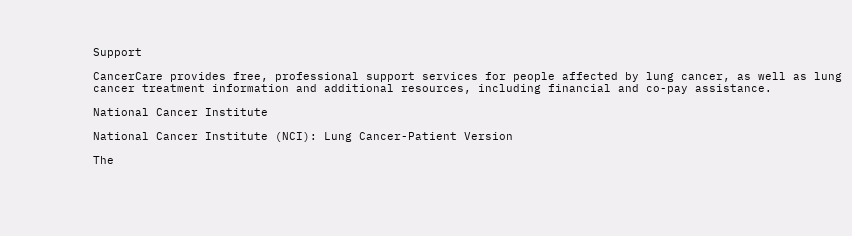Support

CancerCare provides free, professional support services for people affected by lung cancer, as well as lung cancer treatment information and additional resources, including financial and co-pay assistance.

National Cancer Institute

National Cancer Institute (NCI): Lung Cancer-Patient Version

The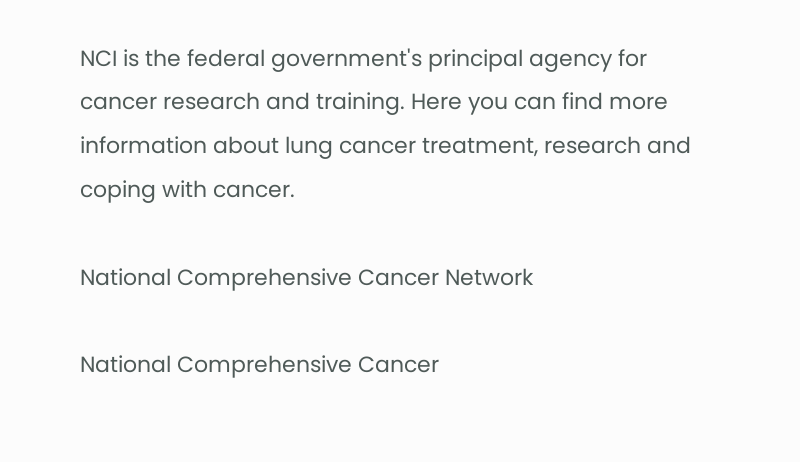NCI is the federal government's principal agency for cancer research and training. Here you can find more information about lung cancer treatment, research and coping with cancer.

National Comprehensive Cancer Network

National Comprehensive Cancer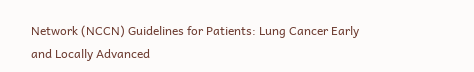Network (NCCN) Guidelines for Patients: Lung Cancer Early and Locally Advanced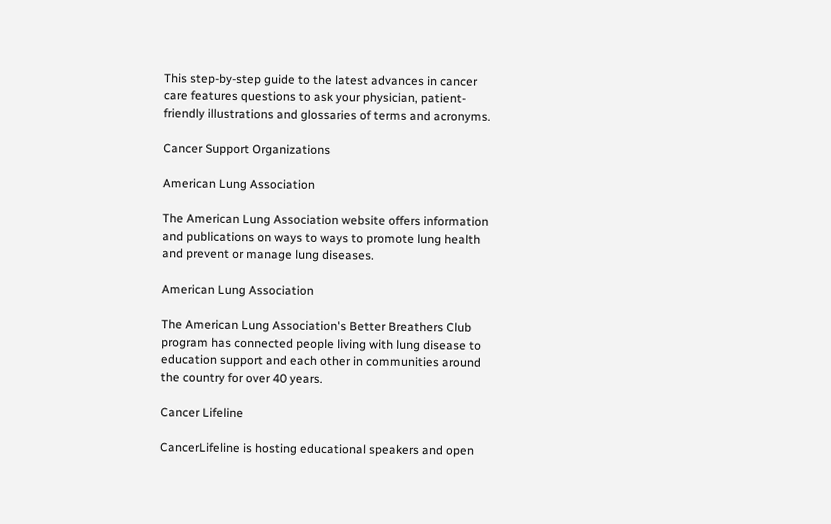This step-by-step guide to the latest advances in cancer care features questions to ask your physician, patient-friendly illustrations and glossaries of terms and acronyms.

Cancer Support Organizations

American Lung Association

The American Lung Association website offers information and publications on ways to ways to promote lung health and prevent or manage lung diseases.

American Lung Association

The American Lung Association's Better Breathers Club program has connected people living with lung disease to education support and each other in communities around the country for over 40 years.

Cancer Lifeline

CancerLifeline is hosting educational speakers and open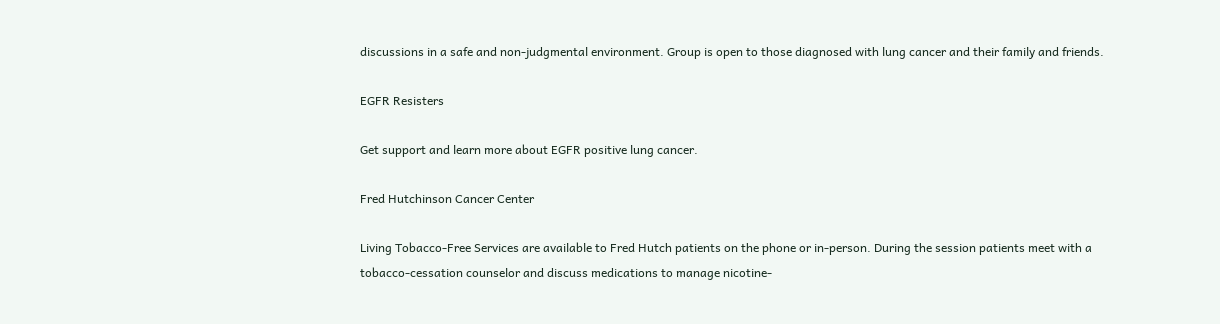discussions in a safe and non-judgmental environment. Group is open to those diagnosed with lung cancer and their family and friends.

EGFR Resisters

Get support and learn more about EGFR positive lung cancer.

Fred Hutchinson Cancer Center

Living Tobacco-Free Services are available to Fred Hutch patients on the phone or in-person. During the session patients meet with a tobacco-cessation counselor and discuss medications to manage nicotine-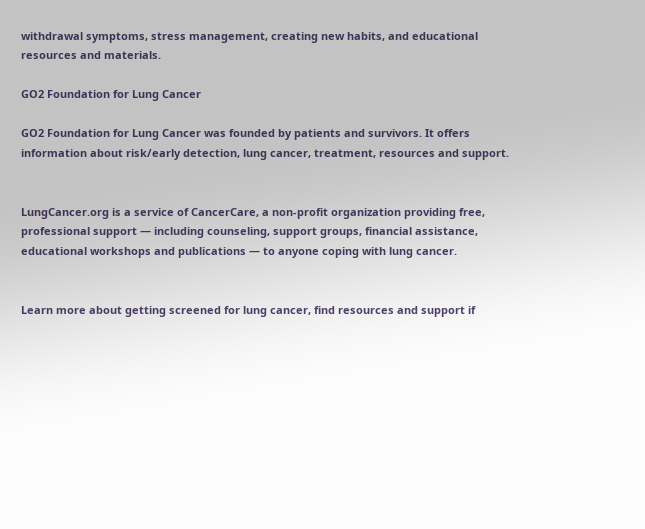withdrawal symptoms, stress management, creating new habits, and educational resources and materials.

GO2 Foundation for Lung Cancer

GO2 Foundation for Lung Cancer was founded by patients and survivors. It offers information about risk/early detection, lung cancer, treatment, resources and support.


LungCancer.org is a service of CancerCare, a non-profit organization providing free, professional support — including counseling, support groups, financial assistance, educational workshops and publications — to anyone coping with lung cancer.


Learn more about getting screened for lung cancer, find resources and support if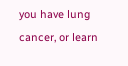you have lung cancer, or learn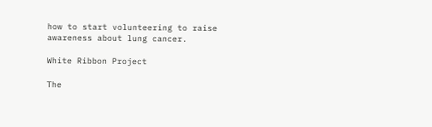how to start volunteering to raise awareness about lung cancer.

White Ribbon Project

The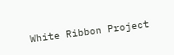White Ribbon Project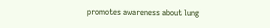promotes awareness about lung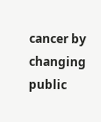cancer by changing public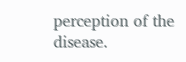perception of the disease.